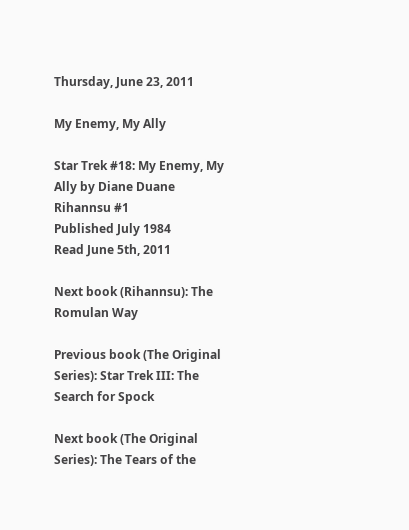Thursday, June 23, 2011

My Enemy, My Ally

Star Trek #18: My Enemy, My Ally by Diane Duane
Rihannsu #1
Published July 1984
Read June 5th, 2011

Next book (Rihannsu): The Romulan Way

Previous book (The Original Series): Star Trek III: The Search for Spock

Next book (The Original Series): The Tears of the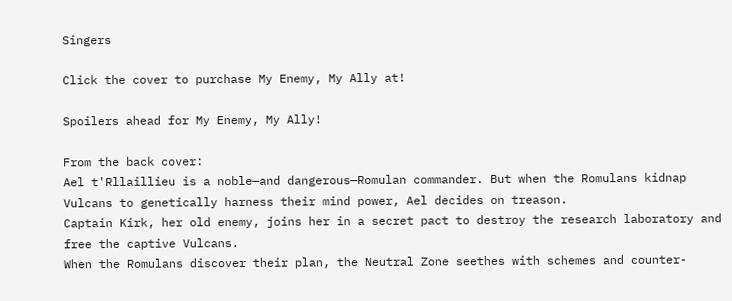Singers

Click the cover to purchase My Enemy, My Ally at!

Spoilers ahead for My Enemy, My Ally!

From the back cover:
Ael t'Rllaillieu is a noble—and dangerous—Romulan commander. But when the Romulans kidnap Vulcans to genetically harness their mind power, Ael decides on treason.
Captain Kirk, her old enemy, joins her in a secret pact to destroy the research laboratory and free the captive Vulcans.
When the Romulans discover their plan, the Neutral Zone seethes with schemes and counter-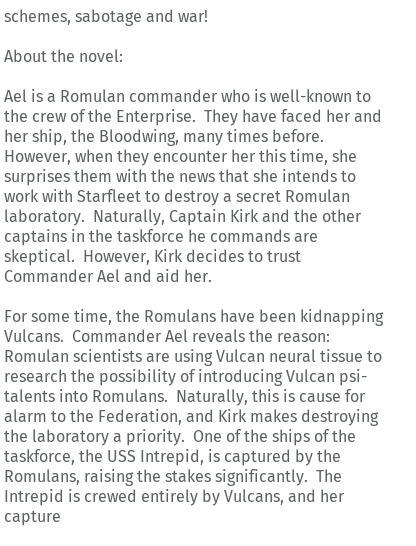schemes, sabotage and war!

About the novel:

Ael is a Romulan commander who is well-known to the crew of the Enterprise.  They have faced her and her ship, the Bloodwing, many times before.  However, when they encounter her this time, she surprises them with the news that she intends to work with Starfleet to destroy a secret Romulan laboratory.  Naturally, Captain Kirk and the other captains in the taskforce he commands are skeptical.  However, Kirk decides to trust Commander Ael and aid her.

For some time, the Romulans have been kidnapping Vulcans.  Commander Ael reveals the reason: Romulan scientists are using Vulcan neural tissue to research the possibility of introducing Vulcan psi-talents into Romulans.  Naturally, this is cause for alarm to the Federation, and Kirk makes destroying the laboratory a priority.  One of the ships of the taskforce, the USS Intrepid, is captured by the Romulans, raising the stakes significantly.  The Intrepid is crewed entirely by Vulcans, and her capture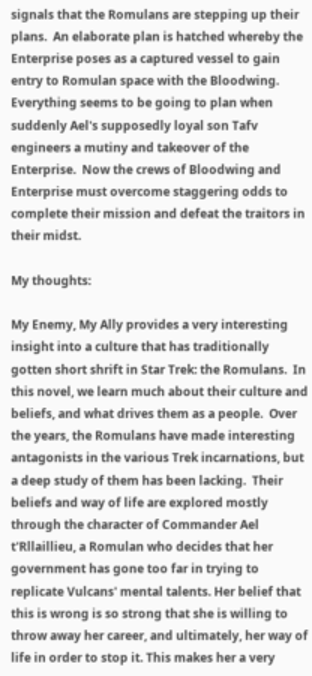signals that the Romulans are stepping up their plans.  An elaborate plan is hatched whereby the Enterprise poses as a captured vessel to gain entry to Romulan space with the Bloodwing.  Everything seems to be going to plan when suddenly Ael's supposedly loyal son Tafv engineers a mutiny and takeover of the Enterprise.  Now the crews of Bloodwing and Enterprise must overcome staggering odds to complete their mission and defeat the traitors in their midst.

My thoughts:

My Enemy, My Ally provides a very interesting insight into a culture that has traditionally gotten short shrift in Star Trek: the Romulans.  In this novel, we learn much about their culture and beliefs, and what drives them as a people.  Over the years, the Romulans have made interesting antagonists in the various Trek incarnations, but a deep study of them has been lacking.  Their beliefs and way of life are explored mostly through the character of Commander Ael t'Rllaillieu, a Romulan who decides that her government has gone too far in trying to replicate Vulcans' mental talents. Her belief that this is wrong is so strong that she is willing to throw away her career, and ultimately, her way of life in order to stop it. This makes her a very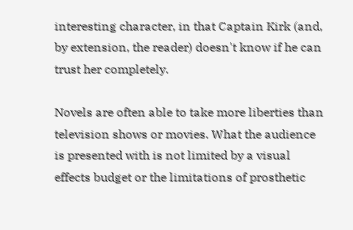interesting character, in that Captain Kirk (and, by extension, the reader) doesn't know if he can trust her completely.

Novels are often able to take more liberties than television shows or movies. What the audience is presented with is not limited by a visual effects budget or the limitations of prosthetic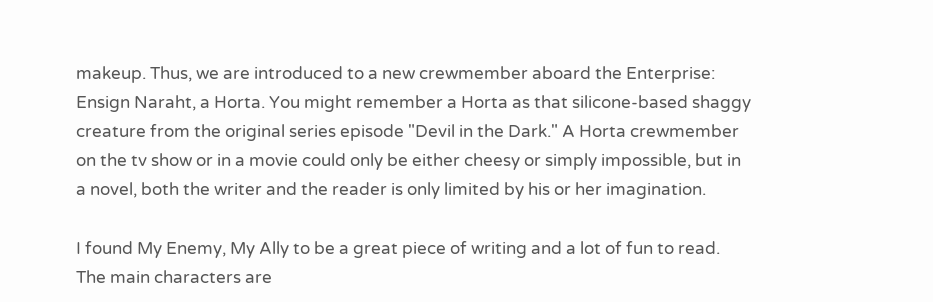makeup. Thus, we are introduced to a new crewmember aboard the Enterprise: Ensign Naraht, a Horta. You might remember a Horta as that silicone-based shaggy creature from the original series episode "Devil in the Dark." A Horta crewmember on the tv show or in a movie could only be either cheesy or simply impossible, but in a novel, both the writer and the reader is only limited by his or her imagination.

I found My Enemy, My Ally to be a great piece of writing and a lot of fun to read. The main characters are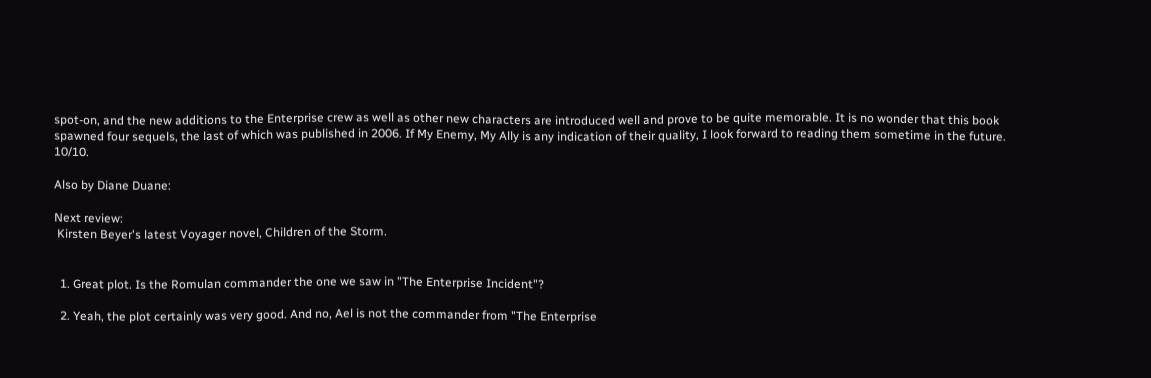spot-on, and the new additions to the Enterprise crew as well as other new characters are introduced well and prove to be quite memorable. It is no wonder that this book spawned four sequels, the last of which was published in 2006. If My Enemy, My Ally is any indication of their quality, I look forward to reading them sometime in the future. 10/10.

Also by Diane Duane:

Next review:
 Kirsten Beyer's latest Voyager novel, Children of the Storm.


  1. Great plot. Is the Romulan commander the one we saw in "The Enterprise Incident"?

  2. Yeah, the plot certainly was very good. And no, Ael is not the commander from "The Enterprise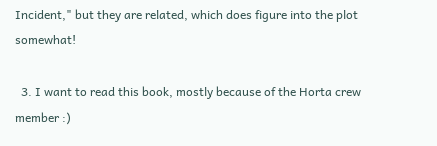Incident," but they are related, which does figure into the plot somewhat!

  3. I want to read this book, mostly because of the Horta crew member :)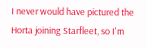I never would have pictured the Horta joining Starfleet, so I'm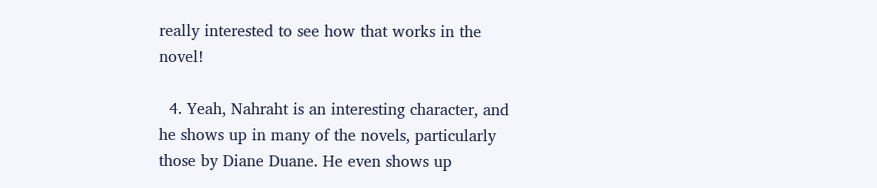really interested to see how that works in the novel!

  4. Yeah, Nahraht is an interesting character, and he shows up in many of the novels, particularly those by Diane Duane. He even shows up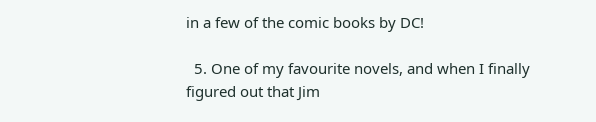in a few of the comic books by DC!

  5. One of my favourite novels, and when I finally figured out that Jim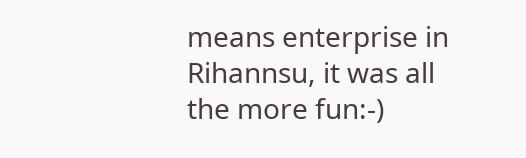means enterprise in Rihannsu, it was all the more fun:-)